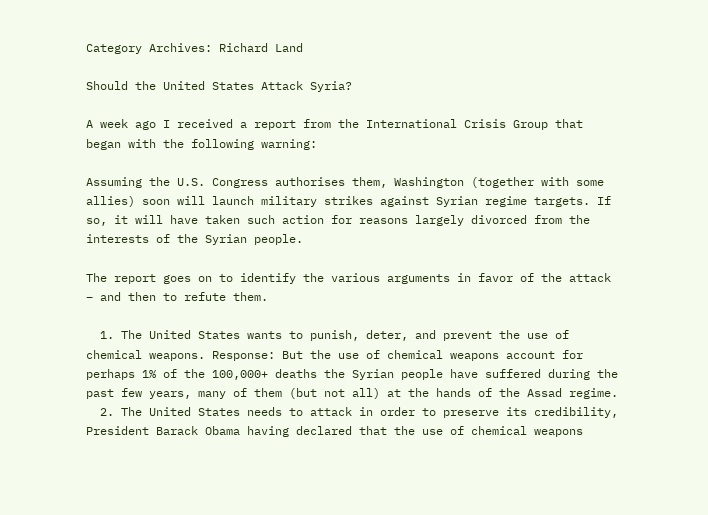Category Archives: Richard Land

Should the United States Attack Syria?

A week ago I received a report from the International Crisis Group that began with the following warning:

Assuming the U.S. Congress authorises them, Washington (together with some allies) soon will launch military strikes against Syrian regime targets. If so, it will have taken such action for reasons largely divorced from the interests of the Syrian people.

The report goes on to identify the various arguments in favor of the attack – and then to refute them.

  1. The United States wants to punish, deter, and prevent the use of chemical weapons. Response: But the use of chemical weapons account for perhaps 1% of the 100,000+ deaths the Syrian people have suffered during the past few years, many of them (but not all) at the hands of the Assad regime.
  2. The United States needs to attack in order to preserve its credibility, President Barack Obama having declared that the use of chemical weapons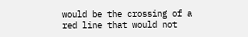would be the crossing of a red line that would not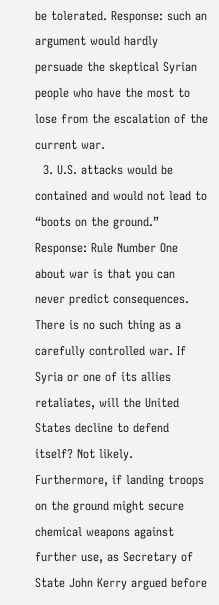be tolerated. Response: such an argument would hardly persuade the skeptical Syrian people who have the most to lose from the escalation of the current war.
  3. U.S. attacks would be contained and would not lead to “boots on the ground.” Response: Rule Number One about war is that you can never predict consequences. There is no such thing as a carefully controlled war. If Syria or one of its allies retaliates, will the United States decline to defend itself? Not likely. Furthermore, if landing troops on the ground might secure chemical weapons against further use, as Secretary of State John Kerry argued before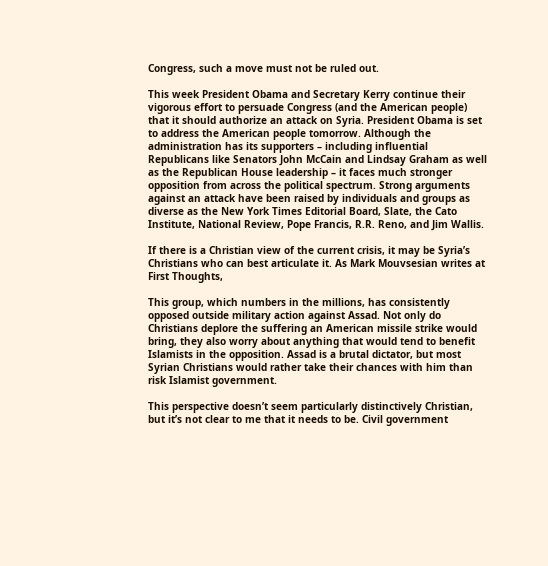Congress, such a move must not be ruled out.

This week President Obama and Secretary Kerry continue their vigorous effort to persuade Congress (and the American people) that it should authorize an attack on Syria. President Obama is set to address the American people tomorrow. Although the administration has its supporters – including influential Republicans like Senators John McCain and Lindsay Graham as well as the Republican House leadership – it faces much stronger opposition from across the political spectrum. Strong arguments against an attack have been raised by individuals and groups as diverse as the New York Times Editorial Board, Slate, the Cato Institute, National Review, Pope Francis, R.R. Reno, and Jim Wallis.

If there is a Christian view of the current crisis, it may be Syria’s Christians who can best articulate it. As Mark Mouvsesian writes at First Thoughts,

This group, which numbers in the millions, has consistently opposed outside military action against Assad. Not only do Christians deplore the suffering an American missile strike would bring, they also worry about anything that would tend to benefit Islamists in the opposition. Assad is a brutal dictator, but most Syrian Christians would rather take their chances with him than risk Islamist government.

This perspective doesn’t seem particularly distinctively Christian, but it’s not clear to me that it needs to be. Civil government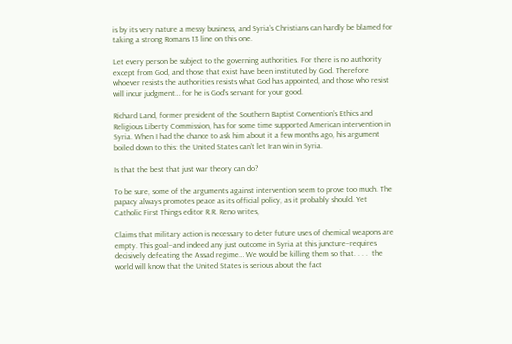is by its very nature a messy business, and Syria’s Christians can hardly be blamed for taking a strong Romans 13 line on this one.

Let every person be subject to the governing authorities. For there is no authority except from God, and those that exist have been instituted by God. Therefore whoever resists the authorities resists what God has appointed, and those who resist will incur judgment… for he is God’s servant for your good.

Richard Land, former president of the Southern Baptist Convention’s Ethics and Religious Liberty Commission, has for some time supported American intervention in Syria. When I had the chance to ask him about it a few months ago, his argument boiled down to this: the United States can’t let Iran win in Syria.

Is that the best that just war theory can do?

To be sure, some of the arguments against intervention seem to prove too much. The papacy always promotes peace as its official policy, as it probably should. Yet Catholic First Things editor R.R. Reno writes,

Claims that military action is necessary to deter future uses of chemical weapons are empty. This goal–and indeed any just outcome in Syria at this juncture–requires decisively defeating the Assad regime… We would be killing them so that. . . .  the world will know that the United States is serious about the fact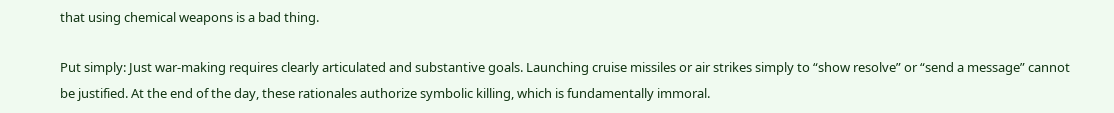that using chemical weapons is a bad thing.

Put simply: Just war-making requires clearly articulated and substantive goals. Launching cruise missiles or air strikes simply to “show resolve” or “send a message” cannot be justified. At the end of the day, these rationales authorize symbolic killing, which is fundamentally immoral.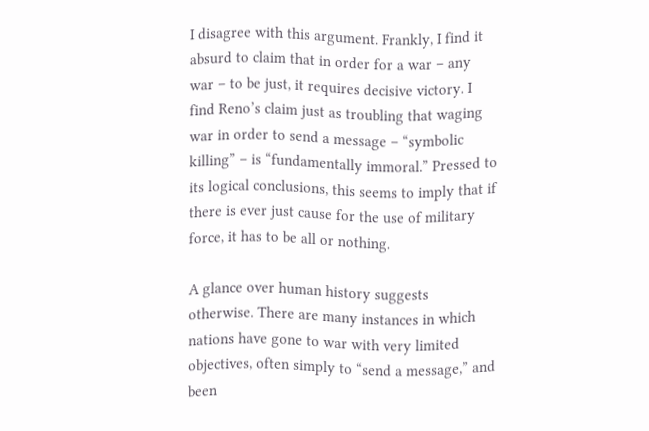I disagree with this argument. Frankly, I find it absurd to claim that in order for a war – any war – to be just, it requires decisive victory. I find Reno’s claim just as troubling that waging war in order to send a message – “symbolic killing” – is “fundamentally immoral.” Pressed to its logical conclusions, this seems to imply that if there is ever just cause for the use of military force, it has to be all or nothing.

A glance over human history suggests otherwise. There are many instances in which nations have gone to war with very limited objectives, often simply to “send a message,” and been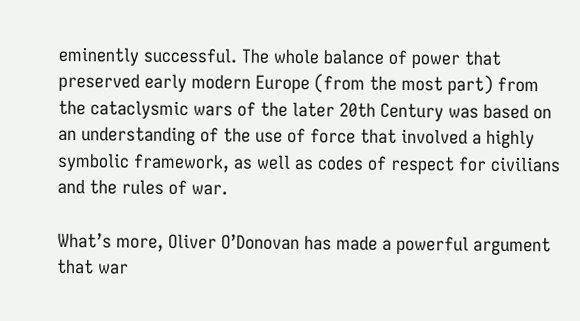eminently successful. The whole balance of power that preserved early modern Europe (from the most part) from the cataclysmic wars of the later 20th Century was based on an understanding of the use of force that involved a highly symbolic framework, as well as codes of respect for civilians and the rules of war.

What’s more, Oliver O’Donovan has made a powerful argument that war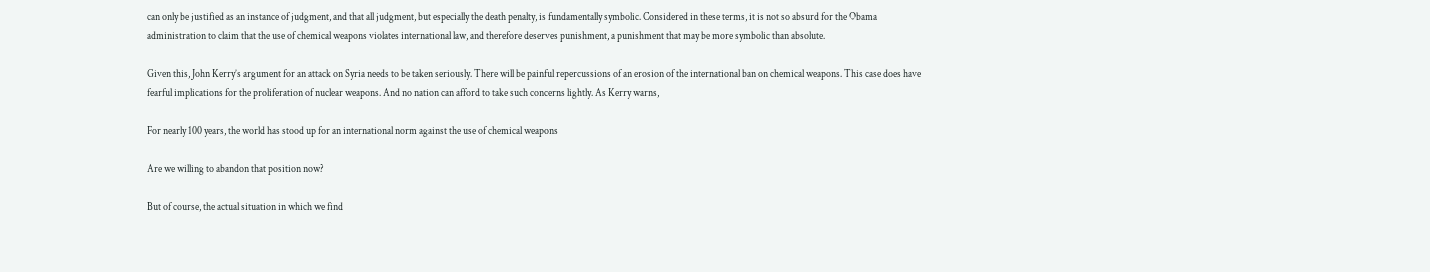can only be justified as an instance of judgment, and that all judgment, but especially the death penalty, is fundamentally symbolic. Considered in these terms, it is not so absurd for the Obama administration to claim that the use of chemical weapons violates international law, and therefore deserves punishment, a punishment that may be more symbolic than absolute.

Given this, John Kerry’s argument for an attack on Syria needs to be taken seriously. There will be painful repercussions of an erosion of the international ban on chemical weapons. This case does have fearful implications for the proliferation of nuclear weapons. And no nation can afford to take such concerns lightly. As Kerry warns,

For nearly 100 years, the world has stood up for an international norm against the use of chemical weapons

Are we willing to abandon that position now?

But of course, the actual situation in which we find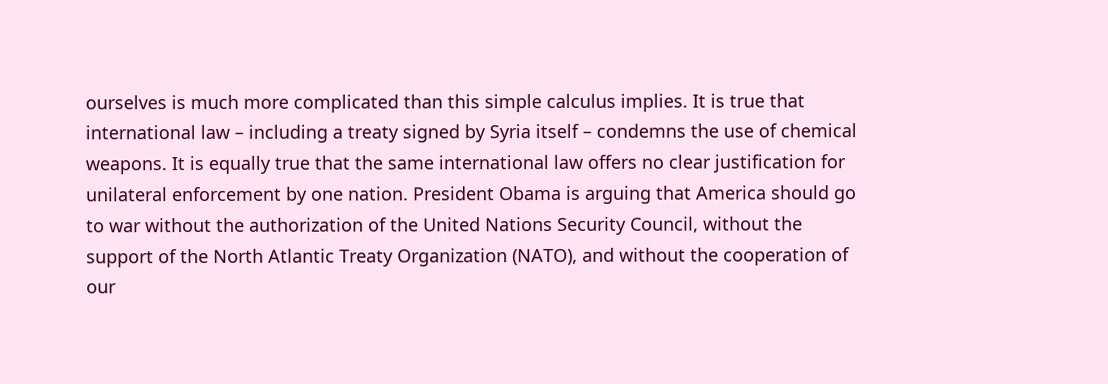ourselves is much more complicated than this simple calculus implies. It is true that international law – including a treaty signed by Syria itself – condemns the use of chemical weapons. It is equally true that the same international law offers no clear justification for unilateral enforcement by one nation. President Obama is arguing that America should go to war without the authorization of the United Nations Security Council, without the support of the North Atlantic Treaty Organization (NATO), and without the cooperation of our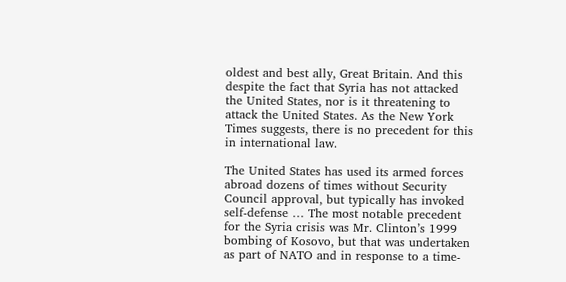oldest and best ally, Great Britain. And this despite the fact that Syria has not attacked the United States, nor is it threatening to attack the United States. As the New York Times suggests, there is no precedent for this in international law.

The United States has used its armed forces abroad dozens of times without Security Council approval, but typically has invoked self-defense … The most notable precedent for the Syria crisis was Mr. Clinton’s 1999 bombing of Kosovo, but that was undertaken as part of NATO and in response to a time-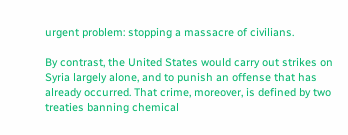urgent problem: stopping a massacre of civilians.

By contrast, the United States would carry out strikes on Syria largely alone, and to punish an offense that has already occurred. That crime, moreover, is defined by two treaties banning chemical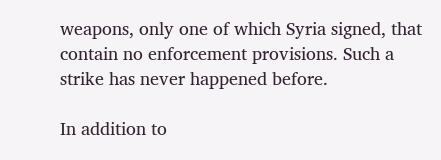weapons, only one of which Syria signed, that contain no enforcement provisions. Such a strike has never happened before.

In addition to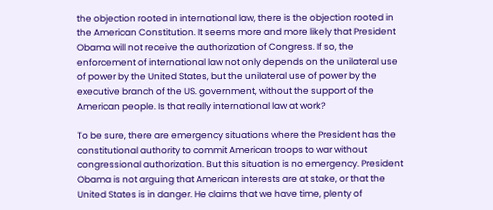the objection rooted in international law, there is the objection rooted in the American Constitution. It seems more and more likely that President Obama will not receive the authorization of Congress. If so, the enforcement of international law not only depends on the unilateral use of power by the United States, but the unilateral use of power by the executive branch of the US. government, without the support of the American people. Is that really international law at work?

To be sure, there are emergency situations where the President has the constitutional authority to commit American troops to war without congressional authorization. But this situation is no emergency. President Obama is not arguing that American interests are at stake, or that the United States is in danger. He claims that we have time, plenty of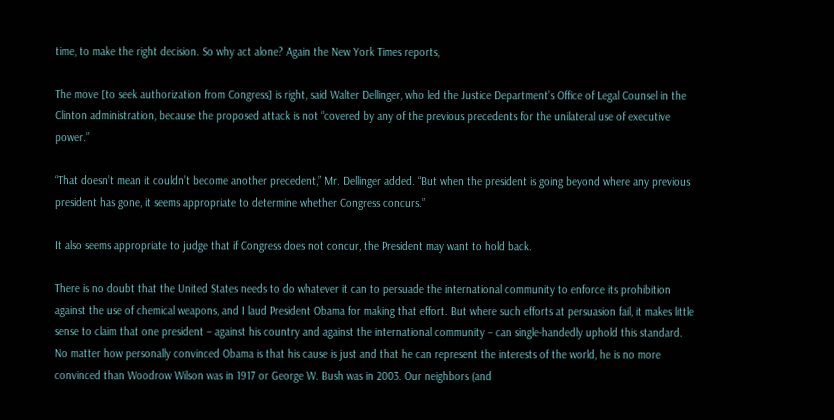time, to make the right decision. So why act alone? Again the New York Times reports,

The move [to seek authorization from Congress] is right, said Walter Dellinger, who led the Justice Department’s Office of Legal Counsel in the Clinton administration, because the proposed attack is not “covered by any of the previous precedents for the unilateral use of executive power.”

“That doesn’t mean it couldn’t become another precedent,” Mr. Dellinger added. “But when the president is going beyond where any previous president has gone, it seems appropriate to determine whether Congress concurs.”

It also seems appropriate to judge that if Congress does not concur, the President may want to hold back.

There is no doubt that the United States needs to do whatever it can to persuade the international community to enforce its prohibition against the use of chemical weapons, and I laud President Obama for making that effort. But where such efforts at persuasion fail, it makes little sense to claim that one president – against his country and against the international community – can single-handedly uphold this standard. No matter how personally convinced Obama is that his cause is just and that he can represent the interests of the world, he is no more convinced than Woodrow Wilson was in 1917 or George W. Bush was in 2003. Our neighbors (and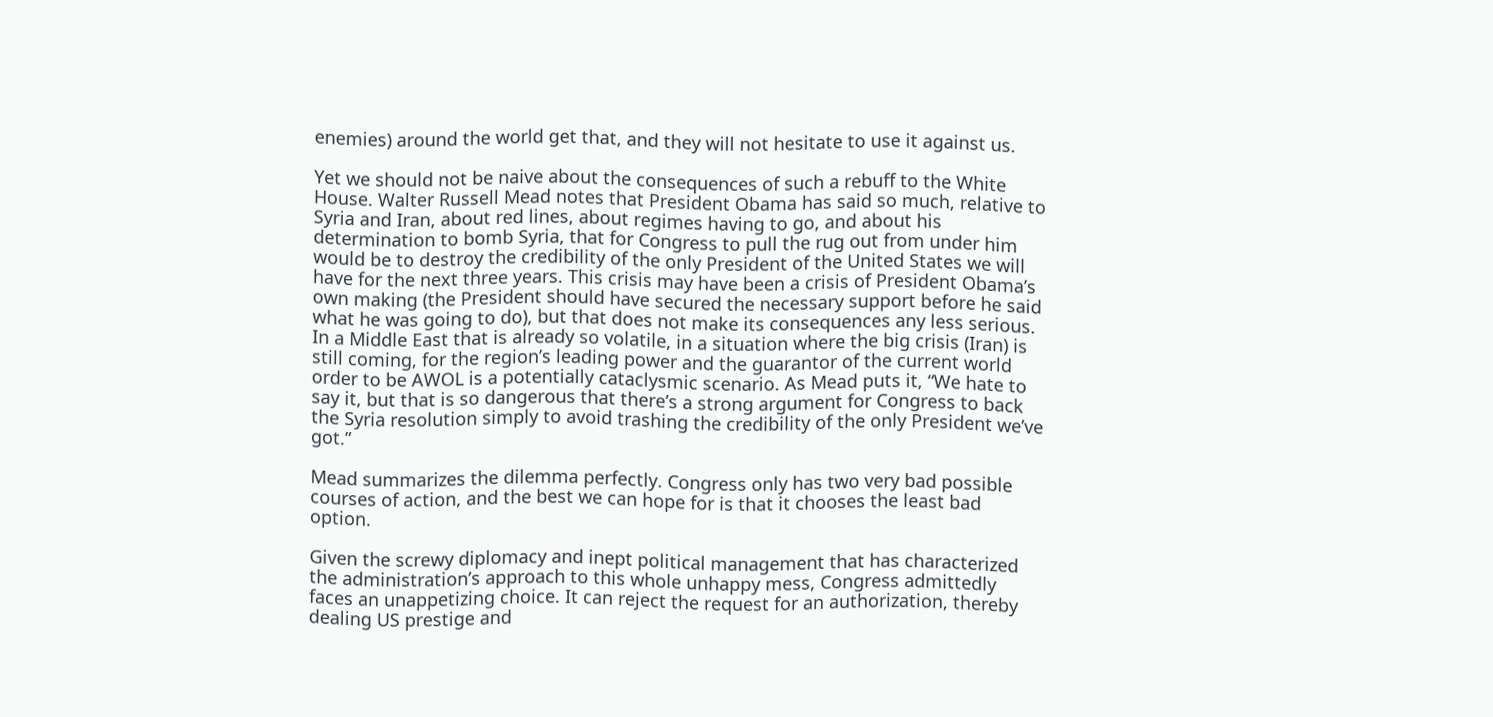enemies) around the world get that, and they will not hesitate to use it against us.

Yet we should not be naive about the consequences of such a rebuff to the White House. Walter Russell Mead notes that President Obama has said so much, relative to Syria and Iran, about red lines, about regimes having to go, and about his determination to bomb Syria, that for Congress to pull the rug out from under him would be to destroy the credibility of the only President of the United States we will have for the next three years. This crisis may have been a crisis of President Obama’s own making (the President should have secured the necessary support before he said what he was going to do), but that does not make its consequences any less serious. In a Middle East that is already so volatile, in a situation where the big crisis (Iran) is still coming, for the region’s leading power and the guarantor of the current world order to be AWOL is a potentially cataclysmic scenario. As Mead puts it, “We hate to say it, but that is so dangerous that there’s a strong argument for Congress to back the Syria resolution simply to avoid trashing the credibility of the only President we’ve got.”

Mead summarizes the dilemma perfectly. Congress only has two very bad possible courses of action, and the best we can hope for is that it chooses the least bad option.

Given the screwy diplomacy and inept political management that has characterized the administration’s approach to this whole unhappy mess, Congress admittedly faces an unappetizing choice. It can reject the request for an authorization, thereby dealing US prestige and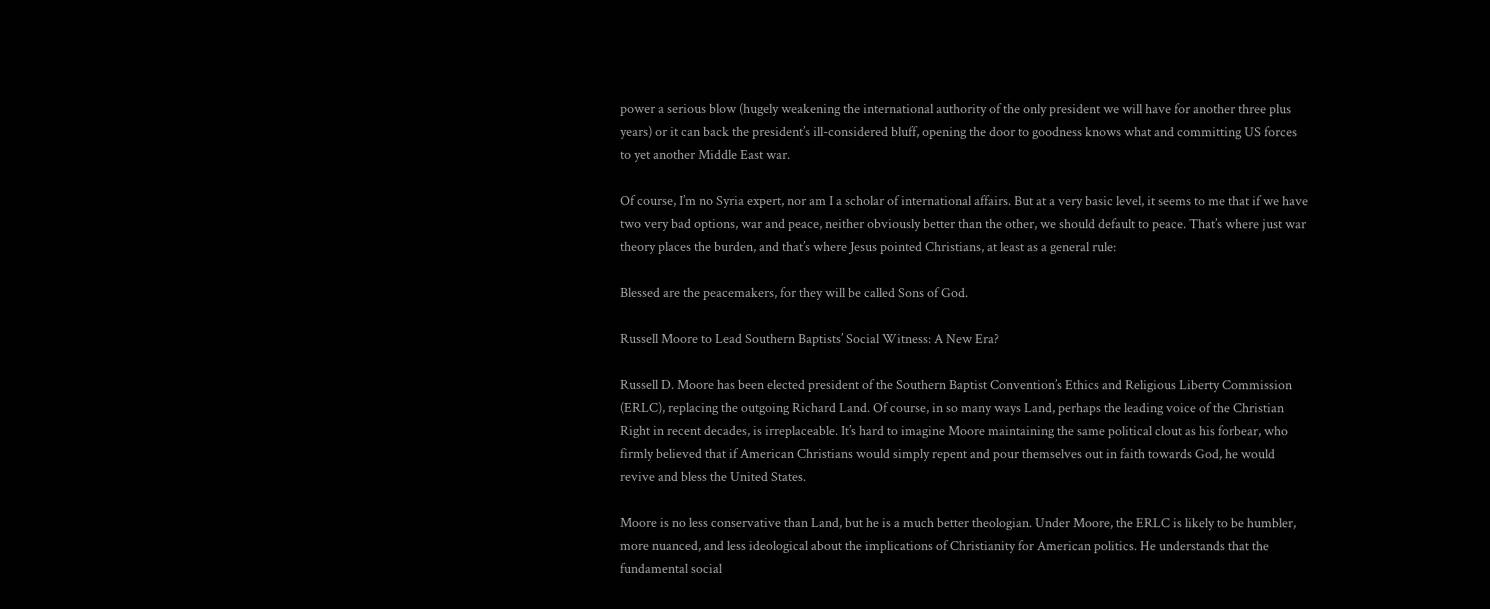power a serious blow (hugely weakening the international authority of the only president we will have for another three plus years) or it can back the president’s ill-considered bluff, opening the door to goodness knows what and committing US forces to yet another Middle East war.

Of course, I’m no Syria expert, nor am I a scholar of international affairs. But at a very basic level, it seems to me that if we have two very bad options, war and peace, neither obviously better than the other, we should default to peace. That’s where just war theory places the burden, and that’s where Jesus pointed Christians, at least as a general rule:

Blessed are the peacemakers, for they will be called Sons of God.

Russell Moore to Lead Southern Baptists’ Social Witness: A New Era?

Russell D. Moore has been elected president of the Southern Baptist Convention’s Ethics and Religious Liberty Commission (ERLC), replacing the outgoing Richard Land. Of course, in so many ways Land, perhaps the leading voice of the Christian Right in recent decades, is irreplaceable. It’s hard to imagine Moore maintaining the same political clout as his forbear, who firmly believed that if American Christians would simply repent and pour themselves out in faith towards God, he would revive and bless the United States.

Moore is no less conservative than Land, but he is a much better theologian. Under Moore, the ERLC is likely to be humbler, more nuanced, and less ideological about the implications of Christianity for American politics. He understands that the fundamental social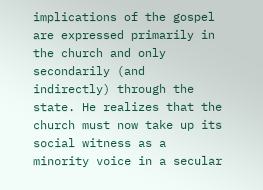implications of the gospel are expressed primarily in the church and only secondarily (and indirectly) through the state. He realizes that the church must now take up its social witness as a minority voice in a secular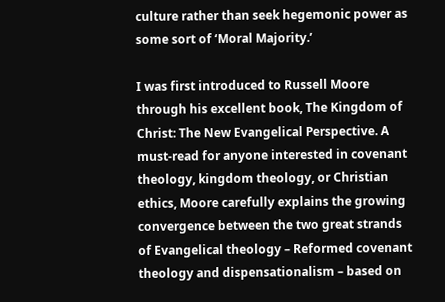culture rather than seek hegemonic power as some sort of ‘Moral Majority.’

I was first introduced to Russell Moore through his excellent book, The Kingdom of Christ: The New Evangelical Perspective. A must-read for anyone interested in covenant theology, kingdom theology, or Christian ethics, Moore carefully explains the growing convergence between the two great strands of Evangelical theology – Reformed covenant theology and dispensationalism – based on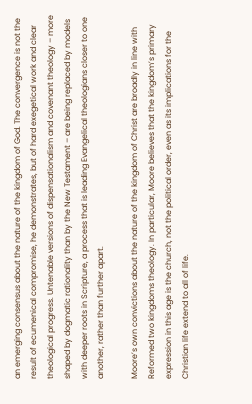an emerging consensus about the nature of the kingdom of God. The convergence is not the result of ecumenical compromise, he demonstrates, but of hard exegetical work and clear theological progress. Untenable versions of dispensationalism and covenant theology – more shaped by dogmatic rationality than by the New Testament – are being replaced by models with deeper roots in Scripture, a process that is leading Evangelical theologians closer to one another, rather than further apart.

Moore’s own convictions about the nature of the kingdom of Christ are broadly in line with Reformed two kingdoms theology. In particular, Moore believes that the kingdom’s primary expression in this age is the church, not the political order, even as its implications for the Christian life extend to all of life.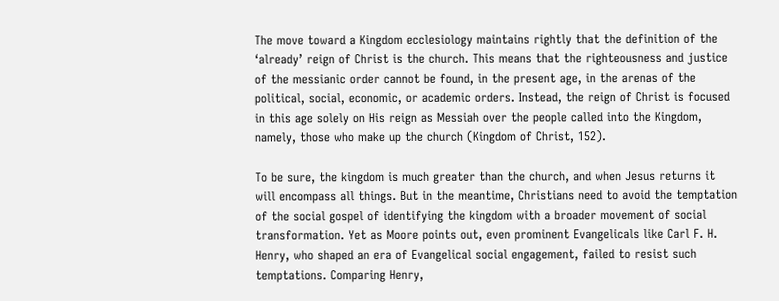The move toward a Kingdom ecclesiology maintains rightly that the definition of the ‘already’ reign of Christ is the church. This means that the righteousness and justice of the messianic order cannot be found, in the present age, in the arenas of the political, social, economic, or academic orders. Instead, the reign of Christ is focused in this age solely on His reign as Messiah over the people called into the Kingdom, namely, those who make up the church (Kingdom of Christ, 152).

To be sure, the kingdom is much greater than the church, and when Jesus returns it will encompass all things. But in the meantime, Christians need to avoid the temptation of the social gospel of identifying the kingdom with a broader movement of social transformation. Yet as Moore points out, even prominent Evangelicals like Carl F. H. Henry, who shaped an era of Evangelical social engagement, failed to resist such temptations. Comparing Henry,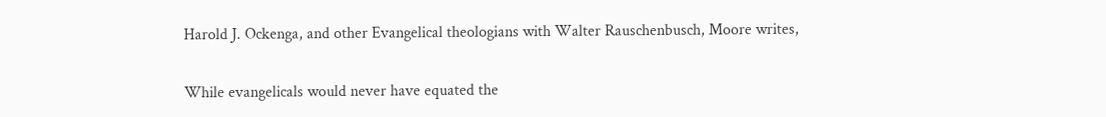Harold J. Ockenga, and other Evangelical theologians with Walter Rauschenbusch, Moore writes,

While evangelicals would never have equated the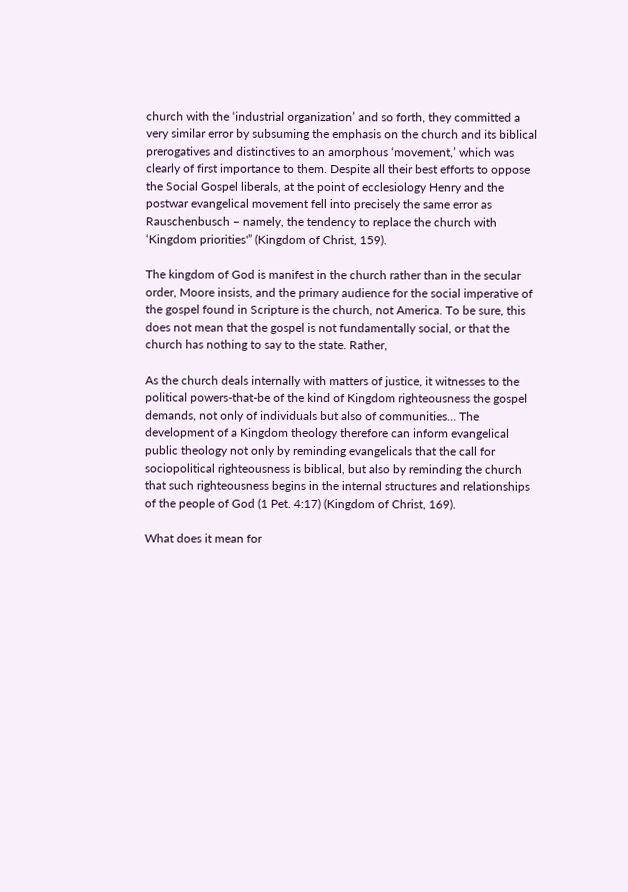church with the ‘industrial organization’ and so forth, they committed a very similar error by subsuming the emphasis on the church and its biblical prerogatives and distinctives to an amorphous ‘movement,’ which was clearly of first importance to them. Despite all their best efforts to oppose the Social Gospel liberals, at the point of ecclesiology Henry and the postwar evangelical movement fell into precisely the same error as Rauschenbusch – namely, the tendency to replace the church with ‘Kingdom priorities'” (Kingdom of Christ, 159).

The kingdom of God is manifest in the church rather than in the secular order, Moore insists, and the primary audience for the social imperative of the gospel found in Scripture is the church, not America. To be sure, this does not mean that the gospel is not fundamentally social, or that the church has nothing to say to the state. Rather,

As the church deals internally with matters of justice, it witnesses to the political powers-that-be of the kind of Kingdom righteousness the gospel demands, not only of individuals but also of communities… The development of a Kingdom theology therefore can inform evangelical public theology not only by reminding evangelicals that the call for sociopolitical righteousness is biblical, but also by reminding the church that such righteousness begins in the internal structures and relationships of the people of God (1 Pet. 4:17) (Kingdom of Christ, 169).

What does it mean for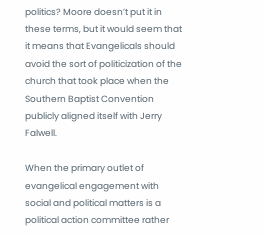politics? Moore doesn’t put it in these terms, but it would seem that it means that Evangelicals should avoid the sort of politicization of the church that took place when the Southern Baptist Convention publicly aligned itself with Jerry Falwell.

When the primary outlet of evangelical engagement with social and political matters is a political action committee rather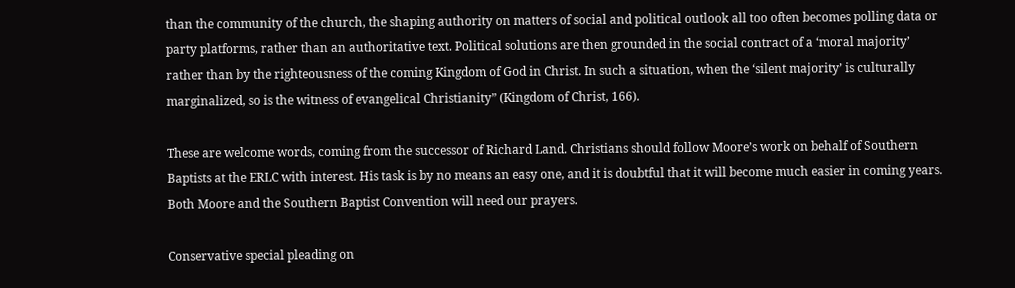than the community of the church, the shaping authority on matters of social and political outlook all too often becomes polling data or party platforms, rather than an authoritative text. Political solutions are then grounded in the social contract of a ‘moral majority’ rather than by the righteousness of the coming Kingdom of God in Christ. In such a situation, when the ‘silent majority’ is culturally marginalized, so is the witness of evangelical Christianity” (Kingdom of Christ, 166).

These are welcome words, coming from the successor of Richard Land. Christians should follow Moore’s work on behalf of Southern Baptists at the ERLC with interest. His task is by no means an easy one, and it is doubtful that it will become much easier in coming years. Both Moore and the Southern Baptist Convention will need our prayers.

Conservative special pleading on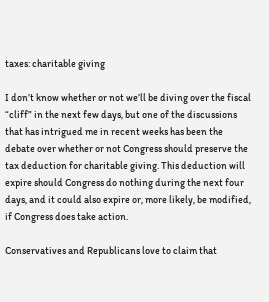taxes: charitable giving

I don’t know whether or not we’ll be diving over the fiscal “cliff” in the next few days, but one of the discussions that has intrigued me in recent weeks has been the debate over whether or not Congress should preserve the tax deduction for charitable giving. This deduction will expire should Congress do nothing during the next four days, and it could also expire or, more likely, be modified, if Congress does take action.

Conservatives and Republicans love to claim that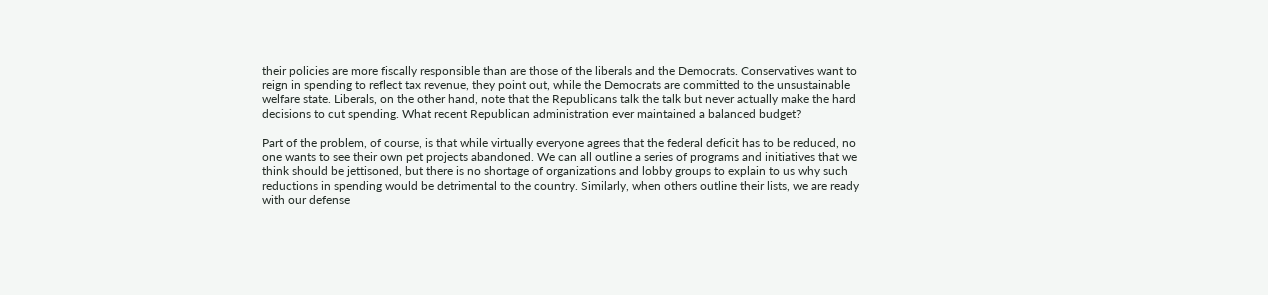their policies are more fiscally responsible than are those of the liberals and the Democrats. Conservatives want to reign in spending to reflect tax revenue, they point out, while the Democrats are committed to the unsustainable welfare state. Liberals, on the other hand, note that the Republicans talk the talk but never actually make the hard decisions to cut spending. What recent Republican administration ever maintained a balanced budget?

Part of the problem, of course, is that while virtually everyone agrees that the federal deficit has to be reduced, no one wants to see their own pet projects abandoned. We can all outline a series of programs and initiatives that we think should be jettisoned, but there is no shortage of organizations and lobby groups to explain to us why such reductions in spending would be detrimental to the country. Similarly, when others outline their lists, we are ready with our defense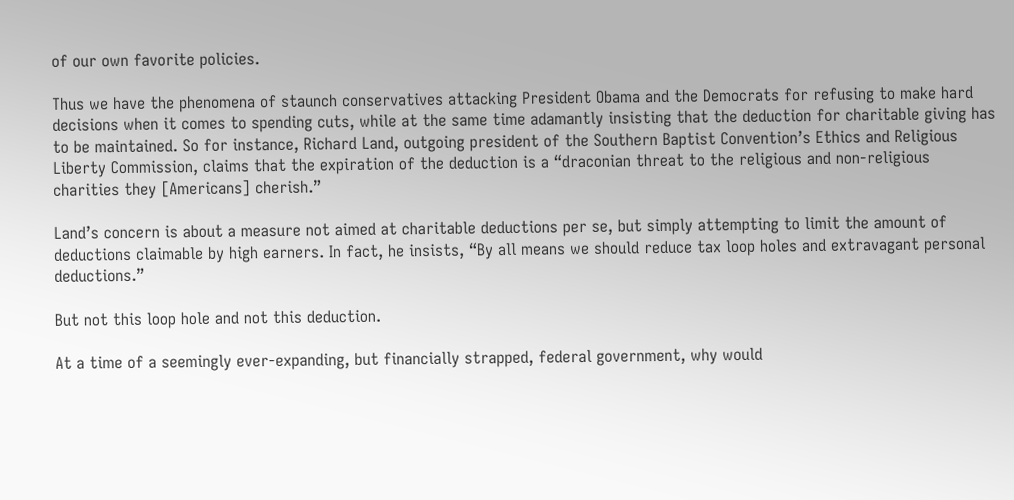of our own favorite policies.

Thus we have the phenomena of staunch conservatives attacking President Obama and the Democrats for refusing to make hard decisions when it comes to spending cuts, while at the same time adamantly insisting that the deduction for charitable giving has to be maintained. So for instance, Richard Land, outgoing president of the Southern Baptist Convention’s Ethics and Religious Liberty Commission, claims that the expiration of the deduction is a “draconian threat to the religious and non-religious charities they [Americans] cherish.”

Land’s concern is about a measure not aimed at charitable deductions per se, but simply attempting to limit the amount of deductions claimable by high earners. In fact, he insists, “By all means we should reduce tax loop holes and extravagant personal deductions.”

But not this loop hole and not this deduction.

At a time of a seemingly ever-expanding, but financially strapped, federal government, why would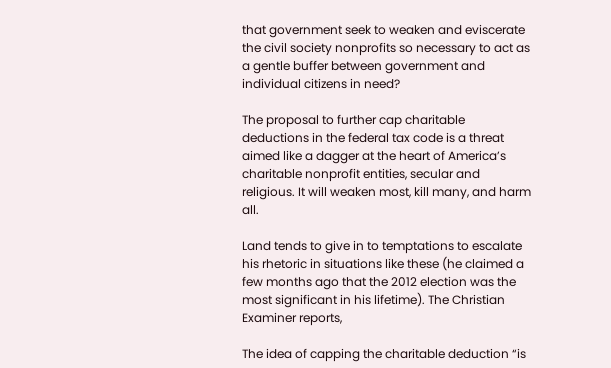that government seek to weaken and eviscerate the civil society nonprofits so necessary to act as a gentle buffer between government and individual citizens in need?

The proposal to further cap charitable deductions in the federal tax code is a threat aimed like a dagger at the heart of America’s charitable nonprofit entities, secular and religious. It will weaken most, kill many, and harm all.

Land tends to give in to temptations to escalate his rhetoric in situations like these (he claimed a few months ago that the 2012 election was the most significant in his lifetime). The Christian Examiner reports,

The idea of capping the charitable deduction “is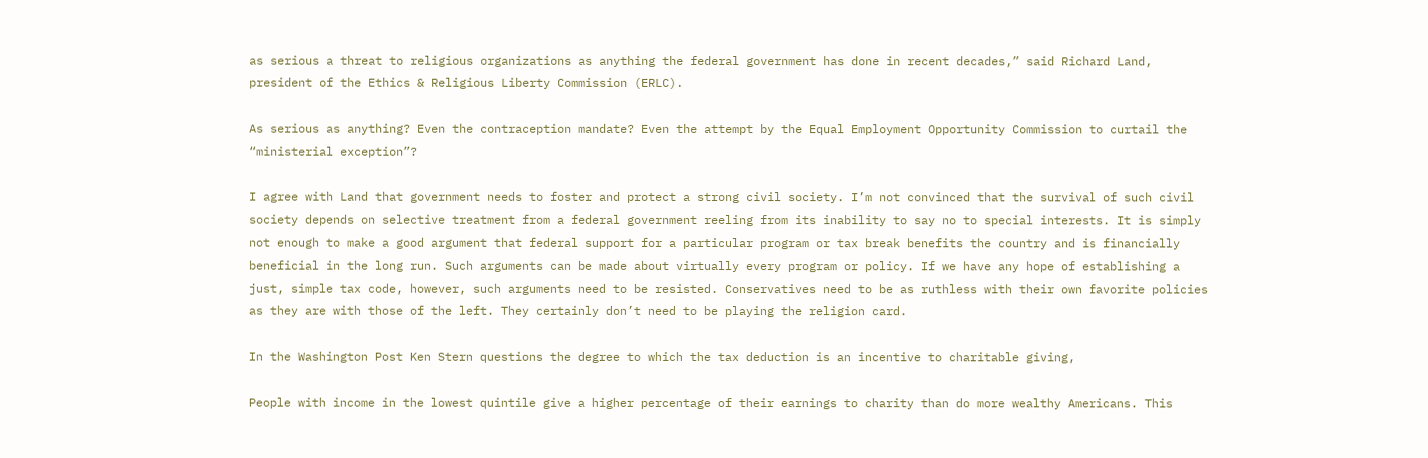as serious a threat to religious organizations as anything the federal government has done in recent decades,” said Richard Land, president of the Ethics & Religious Liberty Commission (ERLC).

As serious as anything? Even the contraception mandate? Even the attempt by the Equal Employment Opportunity Commission to curtail the “ministerial exception”?

I agree with Land that government needs to foster and protect a strong civil society. I’m not convinced that the survival of such civil society depends on selective treatment from a federal government reeling from its inability to say no to special interests. It is simply not enough to make a good argument that federal support for a particular program or tax break benefits the country and is financially beneficial in the long run. Such arguments can be made about virtually every program or policy. If we have any hope of establishing a just, simple tax code, however, such arguments need to be resisted. Conservatives need to be as ruthless with their own favorite policies as they are with those of the left. They certainly don’t need to be playing the religion card.

In the Washington Post Ken Stern questions the degree to which the tax deduction is an incentive to charitable giving,

People with income in the lowest quintile give a higher percentage of their earnings to charity than do more wealthy Americans. This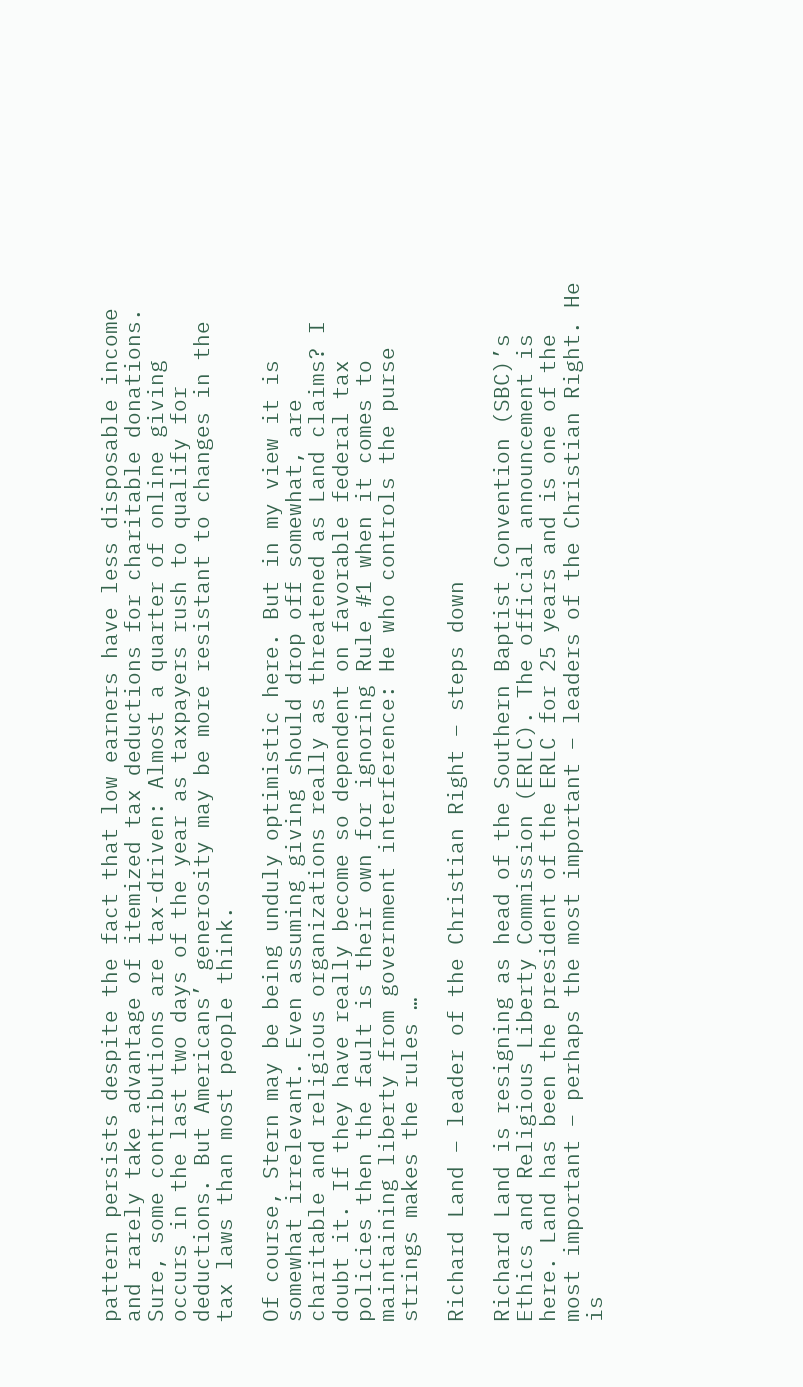pattern persists despite the fact that low earners have less disposable income and rarely take advantage of itemized tax deductions for charitable donations. Sure, some contributions are tax-driven: Almost a quarter of online giving occurs in the last two days of the year as taxpayers rush to qualify for deductions. But Americans’ generosity may be more resistant to changes in the tax laws than most people think.

Of course, Stern may be being unduly optimistic here. But in my view it is somewhat irrelevant. Even assuming giving should drop off somewhat, are charitable and religious organizations really as threatened as Land claims? I doubt it. If they have really become so dependent on favorable federal tax policies then the fault is their own for ignoring Rule #1 when it comes to maintaining liberty from government interference: He who controls the purse strings makes the rules …

Richard Land – leader of the Christian Right – steps down

Richard Land is resigning as head of the Southern Baptist Convention (SBC)’s Ethics and Religious Liberty Commission (ERLC). The official announcement is here. Land has been the president of the ERLC for 25 years and is one of the most important – perhaps the most important – leaders of the Christian Right. He is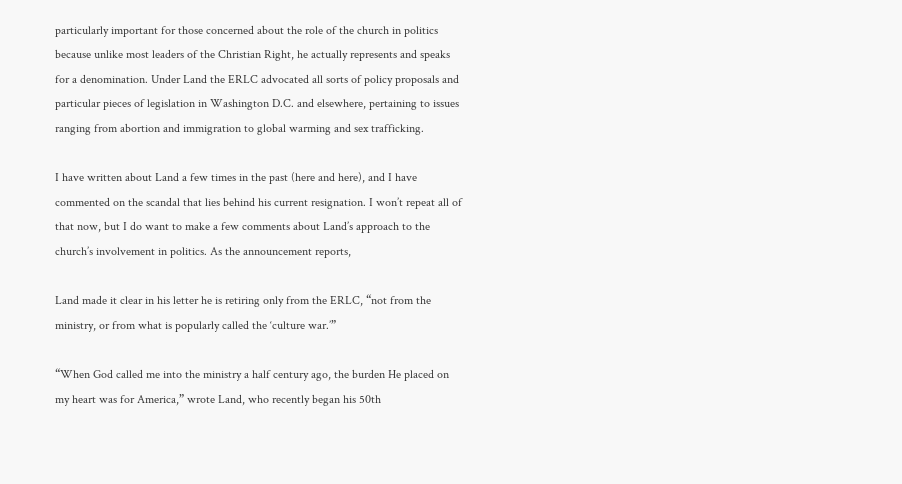particularly important for those concerned about the role of the church in politics because unlike most leaders of the Christian Right, he actually represents and speaks for a denomination. Under Land the ERLC advocated all sorts of policy proposals and particular pieces of legislation in Washington D.C. and elsewhere, pertaining to issues ranging from abortion and immigration to global warming and sex trafficking.

I have written about Land a few times in the past (here and here), and I have commented on the scandal that lies behind his current resignation. I won’t repeat all of that now, but I do want to make a few comments about Land’s approach to the church’s involvement in politics. As the announcement reports,

Land made it clear in his letter he is retiring only from the ERLC, “not from the ministry, or from what is popularly called the ‘culture war.’”

“When God called me into the ministry a half century ago, the burden He placed on my heart was for America,” wrote Land, who recently began his 50th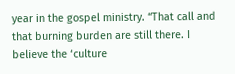year in the gospel ministry. “That call and that burning burden are still there. I believe the ‘culture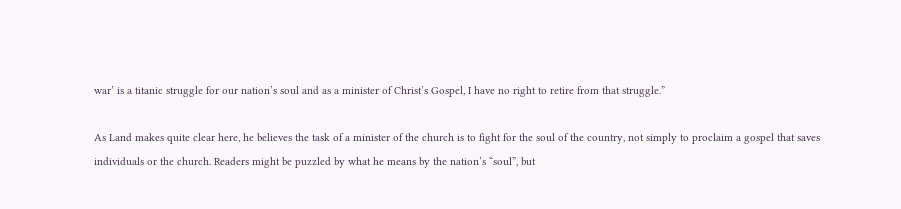war’ is a titanic struggle for our nation’s soul and as a minister of Christ’s Gospel, I have no right to retire from that struggle.”

As Land makes quite clear here, he believes the task of a minister of the church is to fight for the soul of the country, not simply to proclaim a gospel that saves individuals or the church. Readers might be puzzled by what he means by the nation’s “soul”, but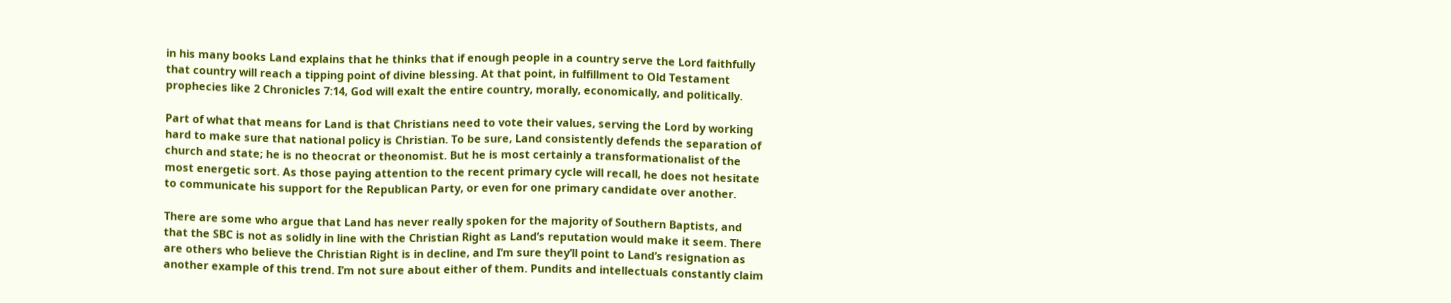in his many books Land explains that he thinks that if enough people in a country serve the Lord faithfully that country will reach a tipping point of divine blessing. At that point, in fulfillment to Old Testament prophecies like 2 Chronicles 7:14, God will exalt the entire country, morally, economically, and politically.

Part of what that means for Land is that Christians need to vote their values, serving the Lord by working hard to make sure that national policy is Christian. To be sure, Land consistently defends the separation of church and state; he is no theocrat or theonomist. But he is most certainly a transformationalist of the most energetic sort. As those paying attention to the recent primary cycle will recall, he does not hesitate to communicate his support for the Republican Party, or even for one primary candidate over another.

There are some who argue that Land has never really spoken for the majority of Southern Baptists, and that the SBC is not as solidly in line with the Christian Right as Land’s reputation would make it seem. There are others who believe the Christian Right is in decline, and I’m sure they’ll point to Land’s resignation as another example of this trend. I’m not sure about either of them. Pundits and intellectuals constantly claim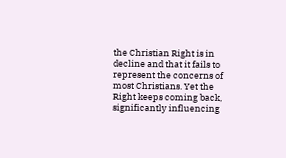the Christian Right is in decline and that it fails to represent the concerns of most Christians. Yet the Right keeps coming back, significantly influencing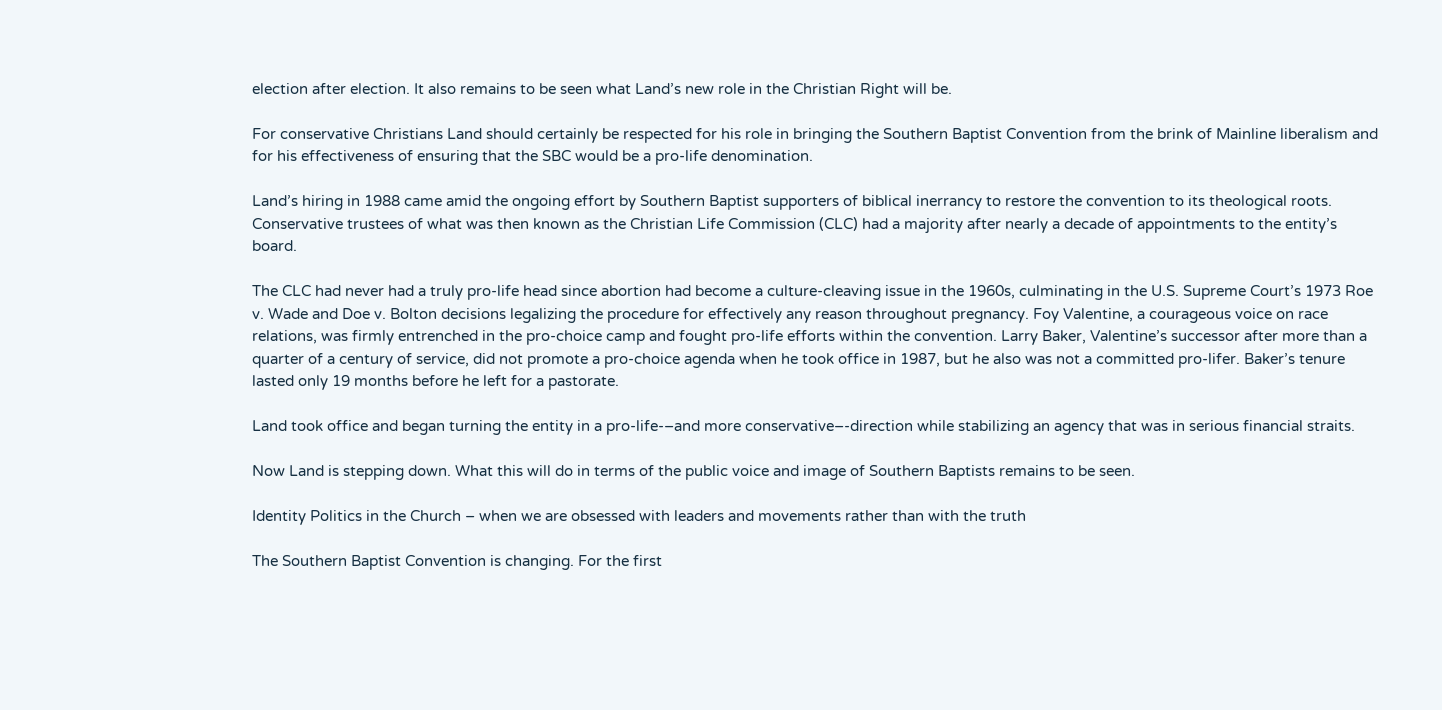election after election. It also remains to be seen what Land’s new role in the Christian Right will be.

For conservative Christians Land should certainly be respected for his role in bringing the Southern Baptist Convention from the brink of Mainline liberalism and for his effectiveness of ensuring that the SBC would be a pro-life denomination.

Land’s hiring in 1988 came amid the ongoing effort by Southern Baptist supporters of biblical inerrancy to restore the convention to its theological roots. Conservative trustees of what was then known as the Christian Life Commission (CLC) had a majority after nearly a decade of appointments to the entity’s board.

The CLC had never had a truly pro-life head since abortion had become a culture-cleaving issue in the 1960s, culminating in the U.S. Supreme Court’s 1973 Roe v. Wade and Doe v. Bolton decisions legalizing the procedure for effectively any reason throughout pregnancy. Foy Valentine, a courageous voice on race relations, was firmly entrenched in the pro-choice camp and fought pro-life efforts within the convention. Larry Baker, Valentine’s successor after more than a quarter of a century of service, did not promote a pro-choice agenda when he took office in 1987, but he also was not a committed pro-lifer. Baker’s tenure lasted only 19 months before he left for a pastorate.

Land took office and began turning the entity in a pro-life-–and more conservative–-direction while stabilizing an agency that was in serious financial straits.

Now Land is stepping down. What this will do in terms of the public voice and image of Southern Baptists remains to be seen.

Identity Politics in the Church – when we are obsessed with leaders and movements rather than with the truth

The Southern Baptist Convention is changing. For the first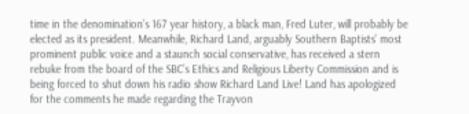time in the denomination’s 167 year history, a black man, Fred Luter, will probably be elected as its president. Meanwhile, Richard Land, arguably Southern Baptists’ most prominent public voice and a staunch social conservative, has received a stern rebuke from the board of the SBC’s Ethics and Religious Liberty Commission and is being forced to shut down his radio show Richard Land Live! Land has apologized for the comments he made regarding the Trayvon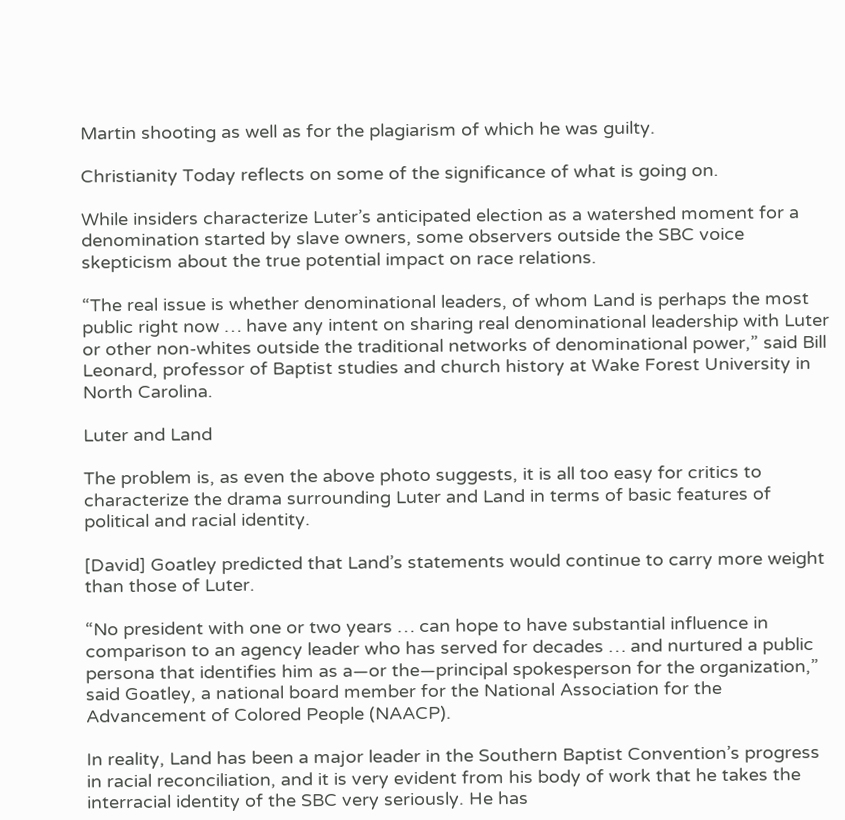Martin shooting as well as for the plagiarism of which he was guilty.

Christianity Today reflects on some of the significance of what is going on.

While insiders characterize Luter’s anticipated election as a watershed moment for a denomination started by slave owners, some observers outside the SBC voice skepticism about the true potential impact on race relations.

“The real issue is whether denominational leaders, of whom Land is perhaps the most public right now … have any intent on sharing real denominational leadership with Luter or other non-whites outside the traditional networks of denominational power,” said Bill Leonard, professor of Baptist studies and church history at Wake Forest University in North Carolina.

Luter and Land

The problem is, as even the above photo suggests, it is all too easy for critics to characterize the drama surrounding Luter and Land in terms of basic features of political and racial identity.

[David] Goatley predicted that Land’s statements would continue to carry more weight than those of Luter.

“No president with one or two years … can hope to have substantial influence in comparison to an agency leader who has served for decades … and nurtured a public persona that identifies him as a—or the—principal spokesperson for the organization,” said Goatley, a national board member for the National Association for the Advancement of Colored People (NAACP).

In reality, Land has been a major leader in the Southern Baptist Convention’s progress in racial reconciliation, and it is very evident from his body of work that he takes the interracial identity of the SBC very seriously. He has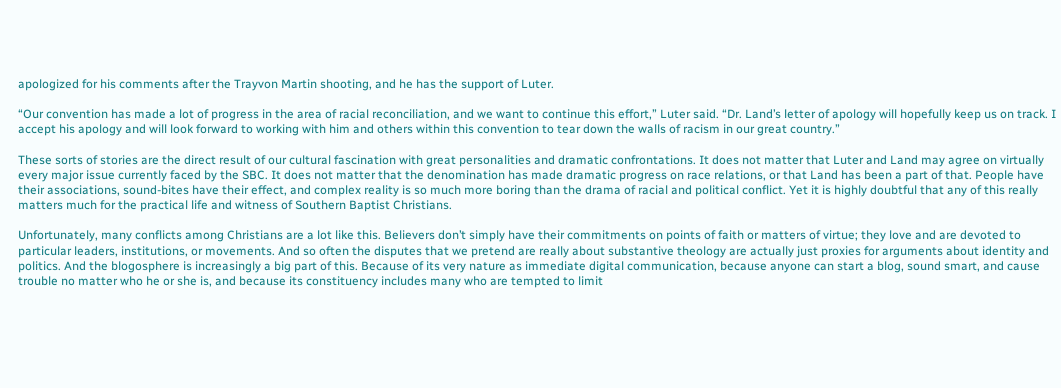apologized for his comments after the Trayvon Martin shooting, and he has the support of Luter.

“Our convention has made a lot of progress in the area of racial reconciliation, and we want to continue this effort,” Luter said. “Dr. Land’s letter of apology will hopefully keep us on track. I accept his apology and will look forward to working with him and others within this convention to tear down the walls of racism in our great country.”

These sorts of stories are the direct result of our cultural fascination with great personalities and dramatic confrontations. It does not matter that Luter and Land may agree on virtually every major issue currently faced by the SBC. It does not matter that the denomination has made dramatic progress on race relations, or that Land has been a part of that. People have their associations, sound-bites have their effect, and complex reality is so much more boring than the drama of racial and political conflict. Yet it is highly doubtful that any of this really matters much for the practical life and witness of Southern Baptist Christians.

Unfortunately, many conflicts among Christians are a lot like this. Believers don’t simply have their commitments on points of faith or matters of virtue; they love and are devoted to particular leaders, institutions, or movements. And so often the disputes that we pretend are really about substantive theology are actually just proxies for arguments about identity and politics. And the blogosphere is increasingly a big part of this. Because of its very nature as immediate digital communication, because anyone can start a blog, sound smart, and cause trouble no matter who he or she is, and because its constituency includes many who are tempted to limit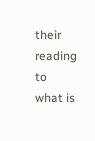their reading to what is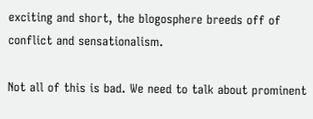exciting and short, the blogosphere breeds off of conflict and sensationalism.

Not all of this is bad. We need to talk about prominent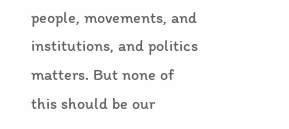people, movements, and institutions, and politics matters. But none of this should be our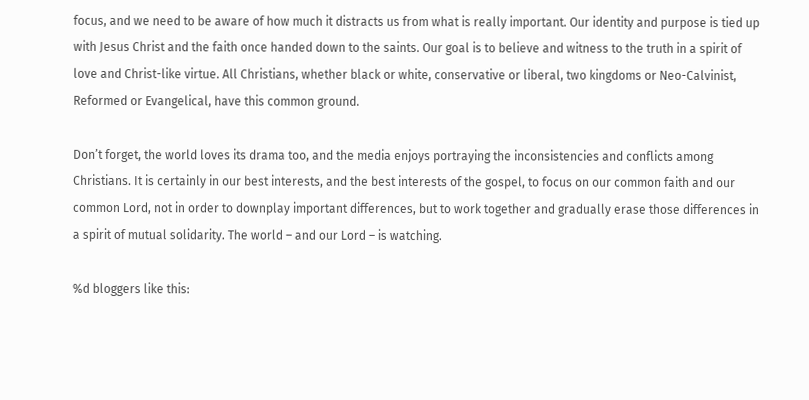focus, and we need to be aware of how much it distracts us from what is really important. Our identity and purpose is tied up with Jesus Christ and the faith once handed down to the saints. Our goal is to believe and witness to the truth in a spirit of love and Christ-like virtue. All Christians, whether black or white, conservative or liberal, two kingdoms or Neo-Calvinist, Reformed or Evangelical, have this common ground.

Don’t forget, the world loves its drama too, and the media enjoys portraying the inconsistencies and conflicts among Christians. It is certainly in our best interests, and the best interests of the gospel, to focus on our common faith and our common Lord, not in order to downplay important differences, but to work together and gradually erase those differences in a spirit of mutual solidarity. The world – and our Lord – is watching.

%d bloggers like this: